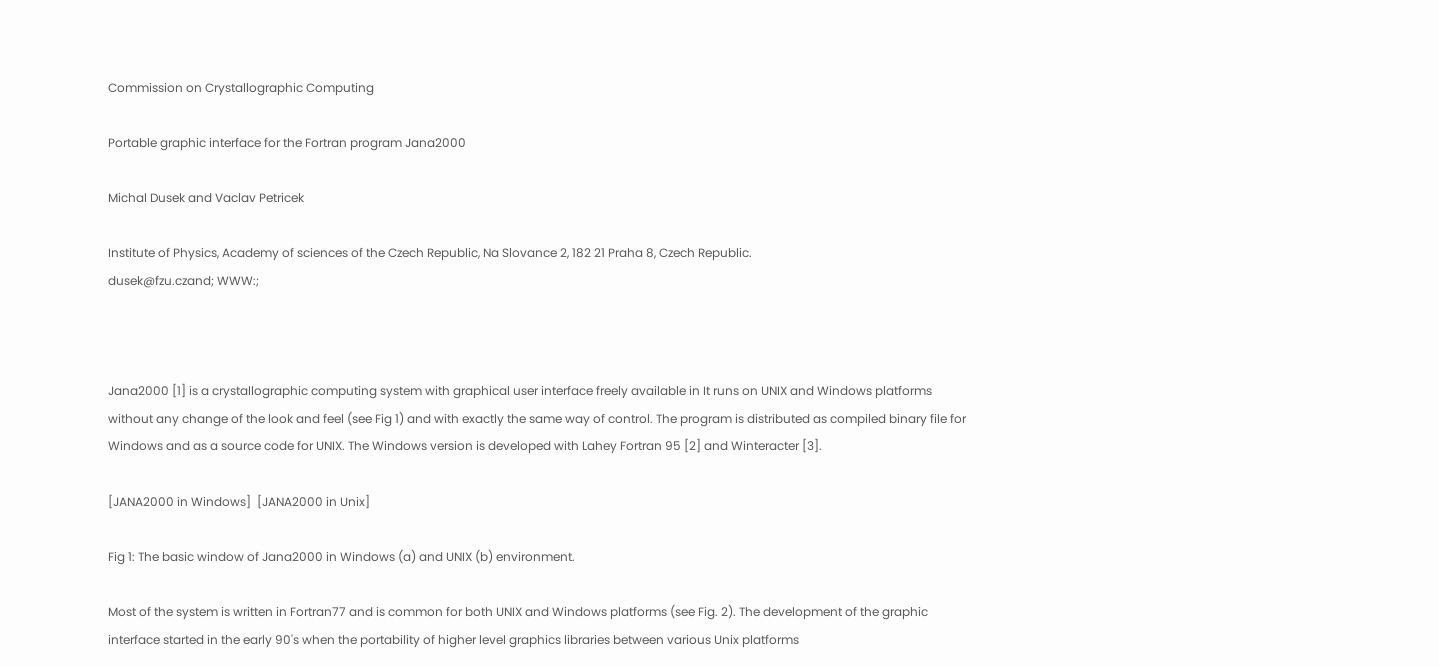Commission on Crystallographic Computing

Portable graphic interface for the Fortran program Jana2000

Michal Dusek and Vaclav Petricek

Institute of Physics, Academy of sciences of the Czech Republic, Na Slovance 2, 182 21 Praha 8, Czech Republic.
dusek@fzu.czand; WWW:;



Jana2000 [1] is a crystallographic computing system with graphical user interface freely available in It runs on UNIX and Windows platforms without any change of the look and feel (see Fig 1) and with exactly the same way of control. The program is distributed as compiled binary file for Windows and as a source code for UNIX. The Windows version is developed with Lahey Fortran 95 [2] and Winteracter [3].

[JANA2000 in Windows]  [JANA2000 in Unix]

Fig 1: The basic window of Jana2000 in Windows (a) and UNIX (b) environment.

Most of the system is written in Fortran77 and is common for both UNIX and Windows platforms (see Fig. 2). The development of the graphic interface started in the early 90's when the portability of higher level graphics libraries between various Unix platforms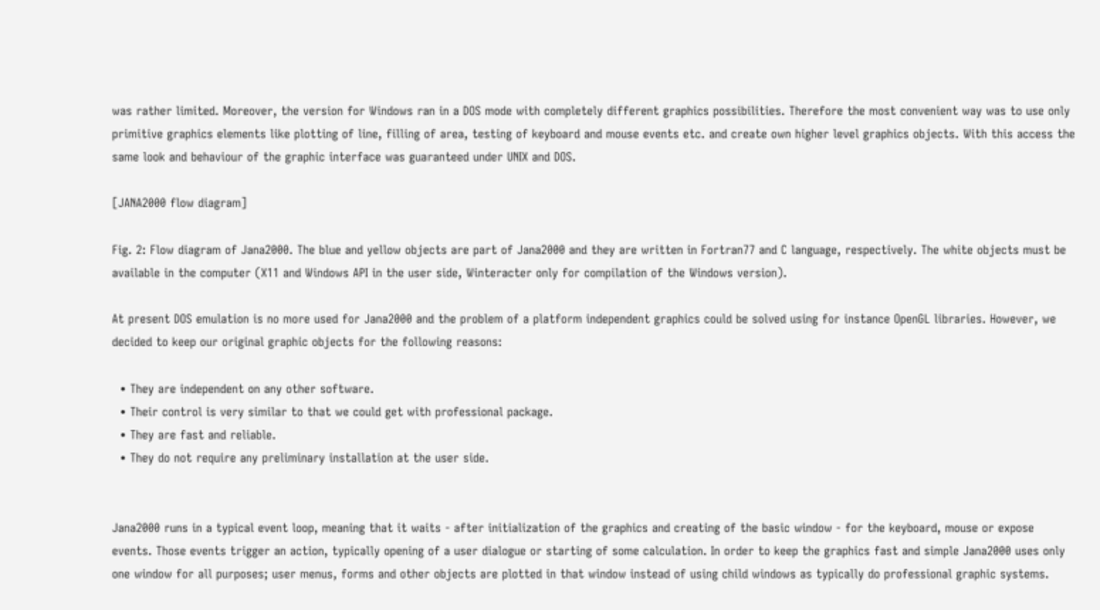was rather limited. Moreover, the version for Windows ran in a DOS mode with completely different graphics possibilities. Therefore the most convenient way was to use only primitive graphics elements like plotting of line, filling of area, testing of keyboard and mouse events etc. and create own higher level graphics objects. With this access the same look and behaviour of the graphic interface was guaranteed under UNIX and DOS.

[JANA2000 flow diagram]

Fig. 2: Flow diagram of Jana2000. The blue and yellow objects are part of Jana2000 and they are written in Fortran77 and C language, respectively. The white objects must be available in the computer (X11 and Windows API in the user side, Winteracter only for compilation of the Windows version).

At present DOS emulation is no more used for Jana2000 and the problem of a platform independent graphics could be solved using for instance OpenGL libraries. However, we decided to keep our original graphic objects for the following reasons:

  • They are independent on any other software.
  • Their control is very similar to that we could get with professional package.
  • They are fast and reliable.
  • They do not require any preliminary installation at the user side.


Jana2000 runs in a typical event loop, meaning that it waits - after initialization of the graphics and creating of the basic window - for the keyboard, mouse or expose events. Those events trigger an action, typically opening of a user dialogue or starting of some calculation. In order to keep the graphics fast and simple Jana2000 uses only one window for all purposes; user menus, forms and other objects are plotted in that window instead of using child windows as typically do professional graphic systems.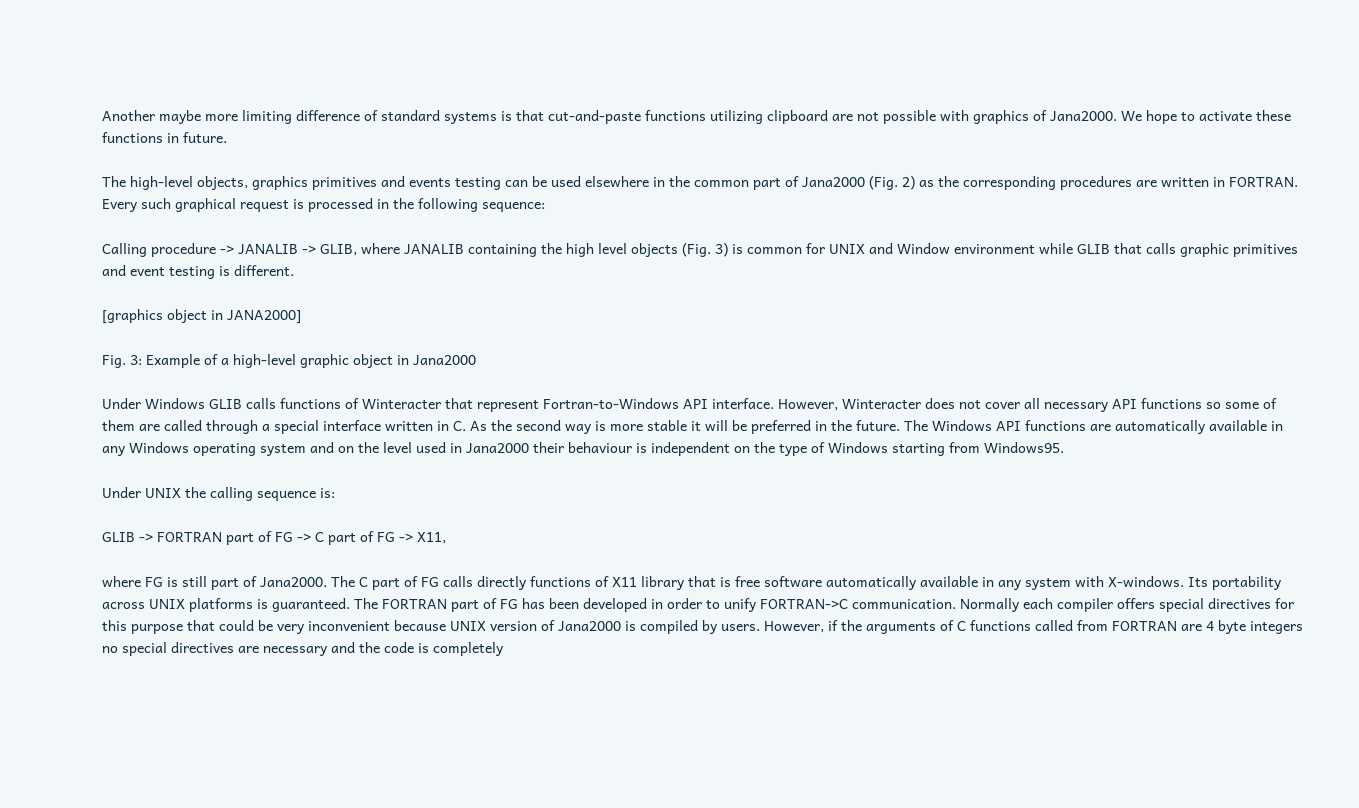Another maybe more limiting difference of standard systems is that cut-and-paste functions utilizing clipboard are not possible with graphics of Jana2000. We hope to activate these functions in future.

The high-level objects, graphics primitives and events testing can be used elsewhere in the common part of Jana2000 (Fig. 2) as the corresponding procedures are written in FORTRAN. Every such graphical request is processed in the following sequence:

Calling procedure -> JANALIB -> GLIB, where JANALIB containing the high level objects (Fig. 3) is common for UNIX and Window environment while GLIB that calls graphic primitives and event testing is different.

[graphics object in JANA2000]

Fig. 3: Example of a high-level graphic object in Jana2000

Under Windows GLIB calls functions of Winteracter that represent Fortran-to-Windows API interface. However, Winteracter does not cover all necessary API functions so some of them are called through a special interface written in C. As the second way is more stable it will be preferred in the future. The Windows API functions are automatically available in any Windows operating system and on the level used in Jana2000 their behaviour is independent on the type of Windows starting from Windows95.

Under UNIX the calling sequence is:

GLIB -> FORTRAN part of FG -> C part of FG -> X11,

where FG is still part of Jana2000. The C part of FG calls directly functions of X11 library that is free software automatically available in any system with X-windows. Its portability across UNIX platforms is guaranteed. The FORTRAN part of FG has been developed in order to unify FORTRAN->C communication. Normally each compiler offers special directives for this purpose that could be very inconvenient because UNIX version of Jana2000 is compiled by users. However, if the arguments of C functions called from FORTRAN are 4 byte integers no special directives are necessary and the code is completely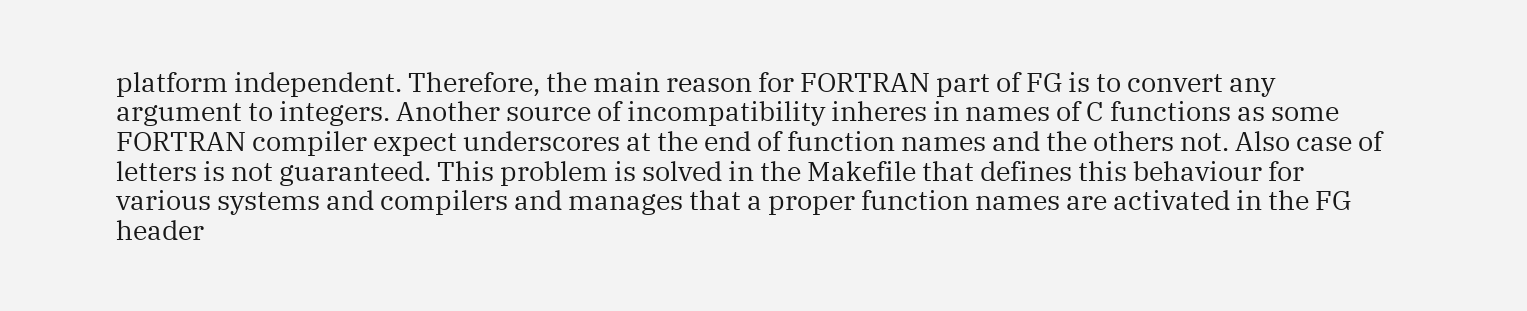platform independent. Therefore, the main reason for FORTRAN part of FG is to convert any argument to integers. Another source of incompatibility inheres in names of C functions as some FORTRAN compiler expect underscores at the end of function names and the others not. Also case of letters is not guaranteed. This problem is solved in the Makefile that defines this behaviour for various systems and compilers and manages that a proper function names are activated in the FG header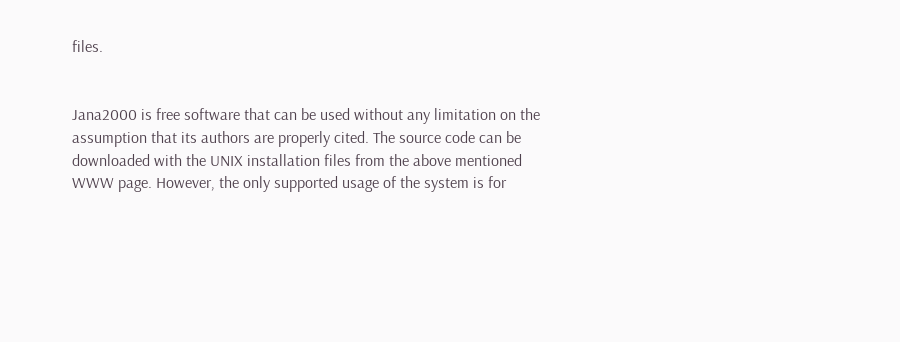files.


Jana2000 is free software that can be used without any limitation on the assumption that its authors are properly cited. The source code can be downloaded with the UNIX installation files from the above mentioned WWW page. However, the only supported usage of the system is for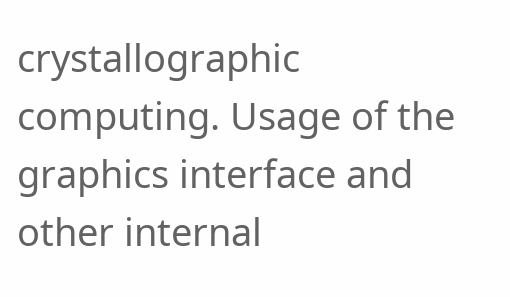crystallographic computing. Usage of the graphics interface and other internal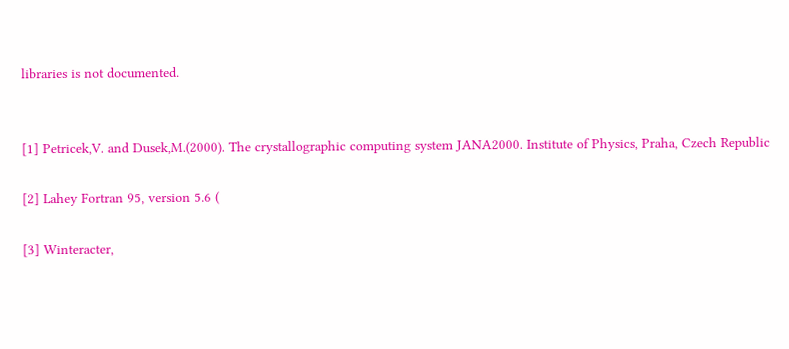libraries is not documented.


[1] Petricek,V. and Dusek,M.(2000). The crystallographic computing system JANA2000. Institute of Physics, Praha, Czech Republic

[2] Lahey Fortran 95, version 5.6 (

[3] Winteracter,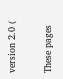version 2.0 (

These pages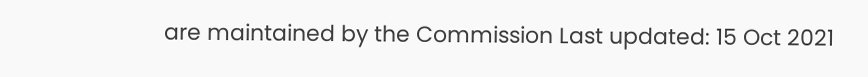are maintained by the Commission Last updated: 15 Oct 2021